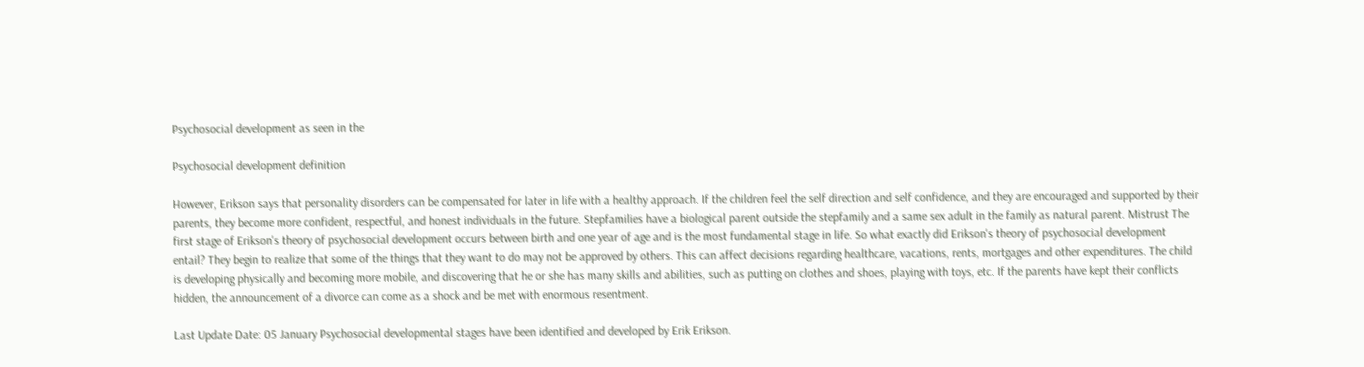Psychosocial development as seen in the

Psychosocial development definition

However, Erikson says that personality disorders can be compensated for later in life with a healthy approach. If the children feel the self direction and self confidence, and they are encouraged and supported by their parents, they become more confident, respectful, and honest individuals in the future. Stepfamilies have a biological parent outside the stepfamily and a same sex adult in the family as natural parent. Mistrust The first stage of Erikson's theory of psychosocial development occurs between birth and one year of age and is the most fundamental stage in life. So what exactly did Erikson's theory of psychosocial development entail? They begin to realize that some of the things that they want to do may not be approved by others. This can affect decisions regarding healthcare, vacations, rents, mortgages and other expenditures. The child is developing physically and becoming more mobile, and discovering that he or she has many skills and abilities, such as putting on clothes and shoes, playing with toys, etc. If the parents have kept their conflicts hidden, the announcement of a divorce can come as a shock and be met with enormous resentment.

Last Update Date: 05 January Psychosocial developmental stages have been identified and developed by Erik Erikson.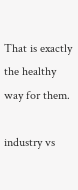That is exactly the healthy way for them.

industry vs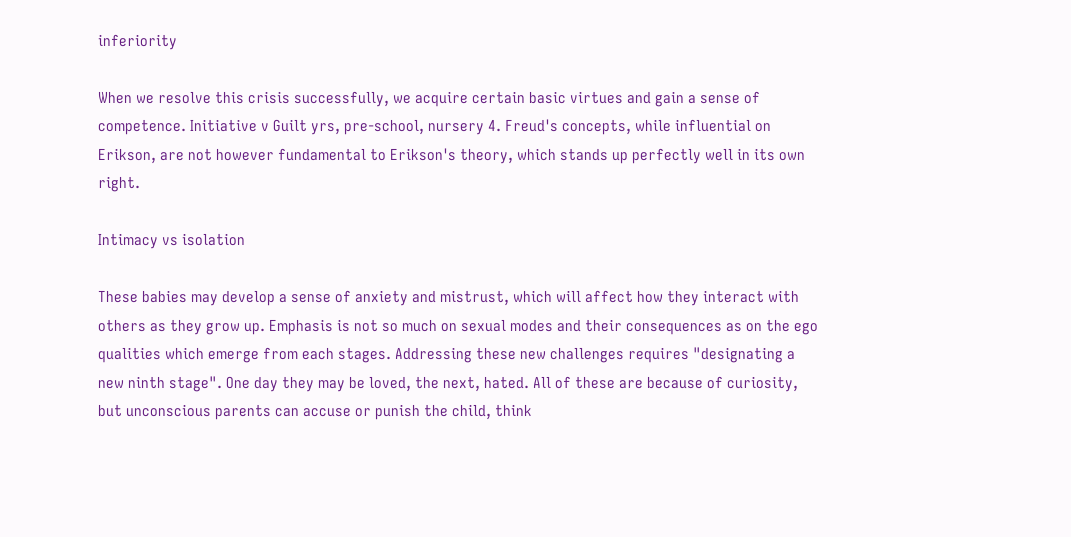inferiority

When we resolve this crisis successfully, we acquire certain basic virtues and gain a sense of competence. Initiative v Guilt yrs, pre-school, nursery 4. Freud's concepts, while influential on Erikson, are not however fundamental to Erikson's theory, which stands up perfectly well in its own right.

Intimacy vs isolation

These babies may develop a sense of anxiety and mistrust, which will affect how they interact with others as they grow up. Emphasis is not so much on sexual modes and their consequences as on the ego qualities which emerge from each stages. Addressing these new challenges requires "designating a new ninth stage". One day they may be loved, the next, hated. All of these are because of curiosity, but unconscious parents can accuse or punish the child, think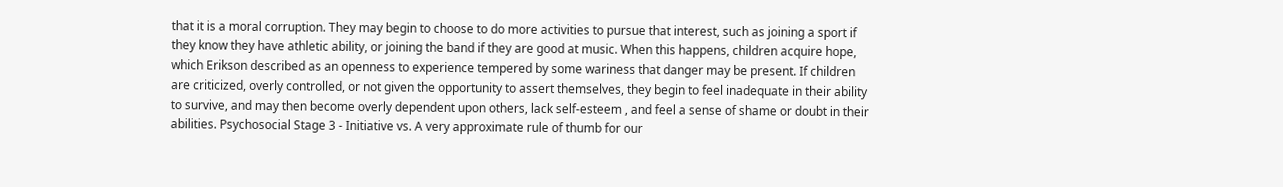that it is a moral corruption. They may begin to choose to do more activities to pursue that interest, such as joining a sport if they know they have athletic ability, or joining the band if they are good at music. When this happens, children acquire hope, which Erikson described as an openness to experience tempered by some wariness that danger may be present. If children are criticized, overly controlled, or not given the opportunity to assert themselves, they begin to feel inadequate in their ability to survive, and may then become overly dependent upon others, lack self-esteem , and feel a sense of shame or doubt in their abilities. Psychosocial Stage 3 - Initiative vs. A very approximate rule of thumb for our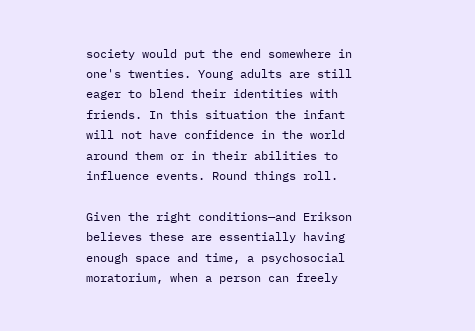society would put the end somewhere in one's twenties. Young adults are still eager to blend their identities with friends. In this situation the infant will not have confidence in the world around them or in their abilities to influence events. Round things roll.

Given the right conditions—and Erikson believes these are essentially having enough space and time, a psychosocial moratorium, when a person can freely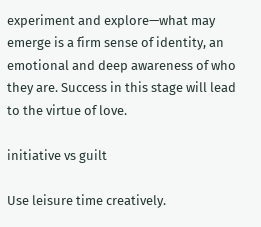experiment and explore—what may emerge is a firm sense of identity, an emotional and deep awareness of who they are. Success in this stage will lead to the virtue of love.

initiative vs guilt

Use leisure time creatively.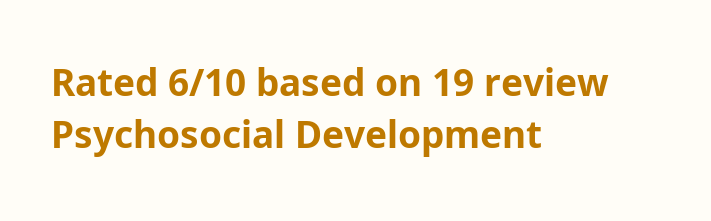Rated 6/10 based on 19 review
Psychosocial Development